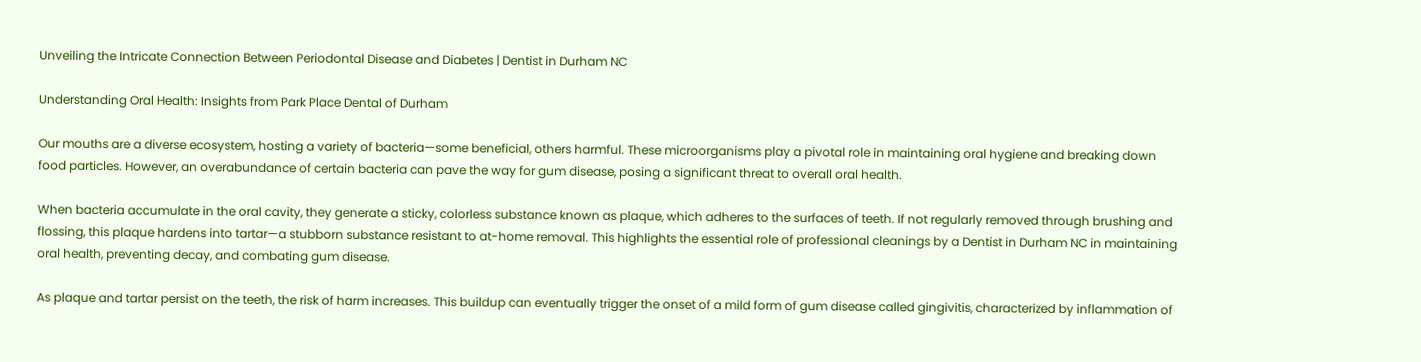Unveiling the Intricate Connection Between Periodontal Disease and Diabetes | Dentist in Durham NC

Understanding Oral Health: Insights from Park Place Dental of Durham

Our mouths are a diverse ecosystem, hosting a variety of bacteria—some beneficial, others harmful. These microorganisms play a pivotal role in maintaining oral hygiene and breaking down food particles. However, an overabundance of certain bacteria can pave the way for gum disease, posing a significant threat to overall oral health.

When bacteria accumulate in the oral cavity, they generate a sticky, colorless substance known as plaque, which adheres to the surfaces of teeth. If not regularly removed through brushing and flossing, this plaque hardens into tartar—a stubborn substance resistant to at-home removal. This highlights the essential role of professional cleanings by a Dentist in Durham NC in maintaining oral health, preventing decay, and combating gum disease.

As plaque and tartar persist on the teeth, the risk of harm increases. This buildup can eventually trigger the onset of a mild form of gum disease called gingivitis, characterized by inflammation of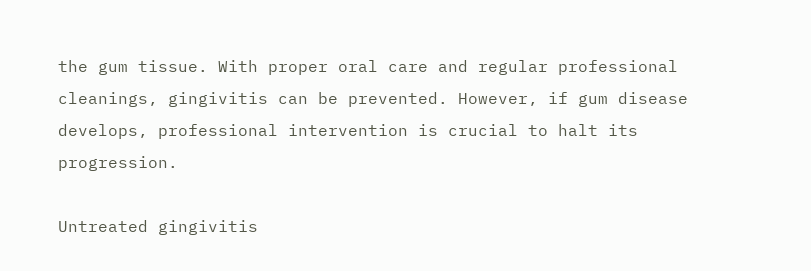the gum tissue. With proper oral care and regular professional cleanings, gingivitis can be prevented. However, if gum disease develops, professional intervention is crucial to halt its progression.

Untreated gingivitis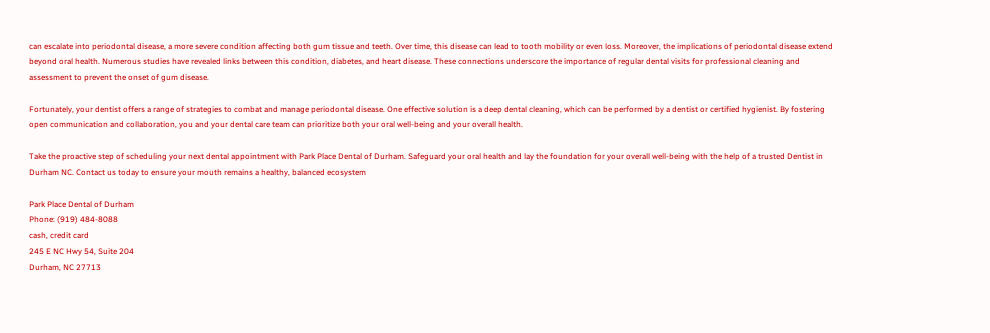can escalate into periodontal disease, a more severe condition affecting both gum tissue and teeth. Over time, this disease can lead to tooth mobility or even loss. Moreover, the implications of periodontal disease extend beyond oral health. Numerous studies have revealed links between this condition, diabetes, and heart disease. These connections underscore the importance of regular dental visits for professional cleaning and assessment to prevent the onset of gum disease.

Fortunately, your dentist offers a range of strategies to combat and manage periodontal disease. One effective solution is a deep dental cleaning, which can be performed by a dentist or certified hygienist. By fostering open communication and collaboration, you and your dental care team can prioritize both your oral well-being and your overall health.

Take the proactive step of scheduling your next dental appointment with Park Place Dental of Durham. Safeguard your oral health and lay the foundation for your overall well-being with the help of a trusted Dentist in Durham NC. Contact us today to ensure your mouth remains a healthy, balanced ecosystem

Park Place Dental of Durham
Phone: (919) 484-8088
cash, credit card
245 E NC Hwy 54, Suite 204
Durham, NC 27713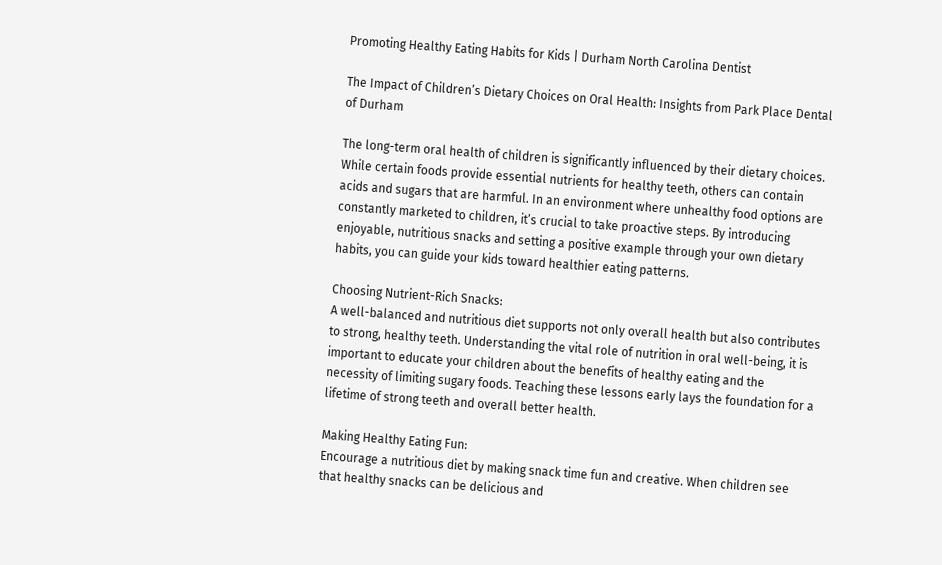Promoting Healthy Eating Habits for Kids | Durham North Carolina Dentist

The Impact of Children’s Dietary Choices on Oral Health: Insights from Park Place Dental of Durham

The long-term oral health of children is significantly influenced by their dietary choices. While certain foods provide essential nutrients for healthy teeth, others can contain acids and sugars that are harmful. In an environment where unhealthy food options are constantly marketed to children, it’s crucial to take proactive steps. By introducing enjoyable, nutritious snacks and setting a positive example through your own dietary habits, you can guide your kids toward healthier eating patterns.

Choosing Nutrient-Rich Snacks:
A well-balanced and nutritious diet supports not only overall health but also contributes to strong, healthy teeth. Understanding the vital role of nutrition in oral well-being, it is important to educate your children about the benefits of healthy eating and the necessity of limiting sugary foods. Teaching these lessons early lays the foundation for a lifetime of strong teeth and overall better health.

Making Healthy Eating Fun:
Encourage a nutritious diet by making snack time fun and creative. When children see that healthy snacks can be delicious and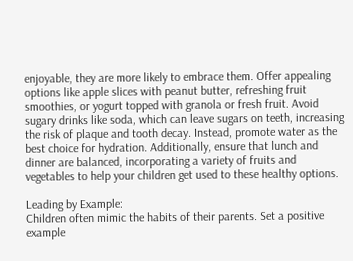enjoyable, they are more likely to embrace them. Offer appealing options like apple slices with peanut butter, refreshing fruit smoothies, or yogurt topped with granola or fresh fruit. Avoid sugary drinks like soda, which can leave sugars on teeth, increasing the risk of plaque and tooth decay. Instead, promote water as the best choice for hydration. Additionally, ensure that lunch and dinner are balanced, incorporating a variety of fruits and vegetables to help your children get used to these healthy options.

Leading by Example:
Children often mimic the habits of their parents. Set a positive example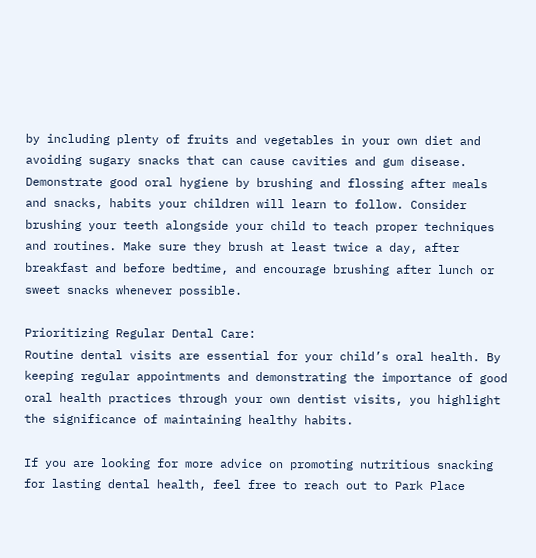by including plenty of fruits and vegetables in your own diet and avoiding sugary snacks that can cause cavities and gum disease. Demonstrate good oral hygiene by brushing and flossing after meals and snacks, habits your children will learn to follow. Consider brushing your teeth alongside your child to teach proper techniques and routines. Make sure they brush at least twice a day, after breakfast and before bedtime, and encourage brushing after lunch or sweet snacks whenever possible.

Prioritizing Regular Dental Care:
Routine dental visits are essential for your child’s oral health. By keeping regular appointments and demonstrating the importance of good oral health practices through your own dentist visits, you highlight the significance of maintaining healthy habits.

If you are looking for more advice on promoting nutritious snacking for lasting dental health, feel free to reach out to Park Place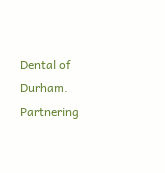Dental of Durham. Partnering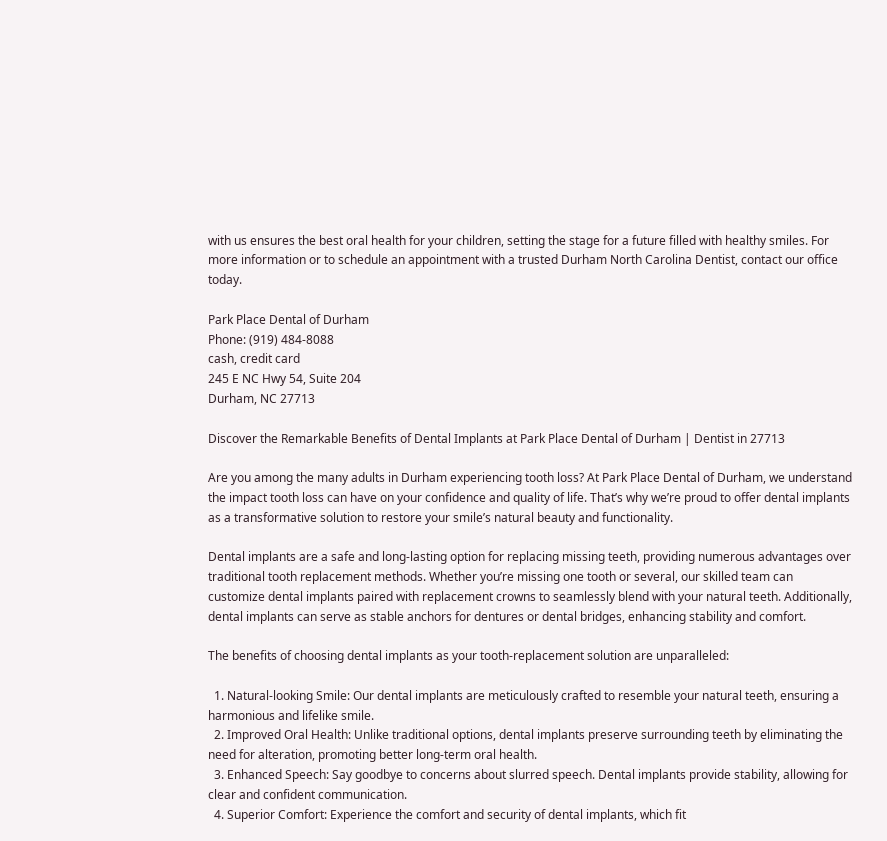with us ensures the best oral health for your children, setting the stage for a future filled with healthy smiles. For more information or to schedule an appointment with a trusted Durham North Carolina Dentist, contact our office today.

Park Place Dental of Durham
Phone: (919) 484-8088
cash, credit card
245 E NC Hwy 54, Suite 204
Durham, NC 27713

Discover the Remarkable Benefits of Dental Implants at Park Place Dental of Durham | Dentist in 27713

Are you among the many adults in Durham experiencing tooth loss? At Park Place Dental of Durham, we understand the impact tooth loss can have on your confidence and quality of life. That’s why we’re proud to offer dental implants as a transformative solution to restore your smile’s natural beauty and functionality.

Dental implants are a safe and long-lasting option for replacing missing teeth, providing numerous advantages over traditional tooth replacement methods. Whether you’re missing one tooth or several, our skilled team can customize dental implants paired with replacement crowns to seamlessly blend with your natural teeth. Additionally, dental implants can serve as stable anchors for dentures or dental bridges, enhancing stability and comfort.

The benefits of choosing dental implants as your tooth-replacement solution are unparalleled:

  1. Natural-looking Smile: Our dental implants are meticulously crafted to resemble your natural teeth, ensuring a harmonious and lifelike smile.
  2. Improved Oral Health: Unlike traditional options, dental implants preserve surrounding teeth by eliminating the need for alteration, promoting better long-term oral health.
  3. Enhanced Speech: Say goodbye to concerns about slurred speech. Dental implants provide stability, allowing for clear and confident communication.
  4. Superior Comfort: Experience the comfort and security of dental implants, which fit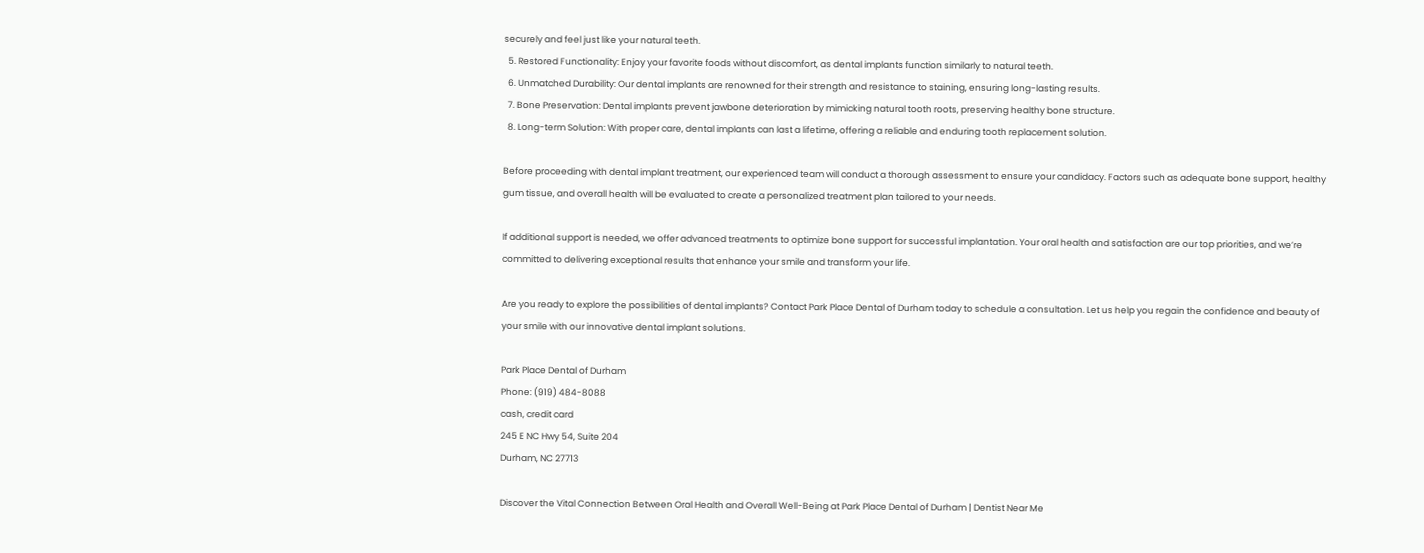securely and feel just like your natural teeth.
  5. Restored Functionality: Enjoy your favorite foods without discomfort, as dental implants function similarly to natural teeth.
  6. Unmatched Durability: Our dental implants are renowned for their strength and resistance to staining, ensuring long-lasting results.
  7. Bone Preservation: Dental implants prevent jawbone deterioration by mimicking natural tooth roots, preserving healthy bone structure.
  8. Long-term Solution: With proper care, dental implants can last a lifetime, offering a reliable and enduring tooth replacement solution.

Before proceeding with dental implant treatment, our experienced team will conduct a thorough assessment to ensure your candidacy. Factors such as adequate bone support, healthy gum tissue, and overall health will be evaluated to create a personalized treatment plan tailored to your needs.

If additional support is needed, we offer advanced treatments to optimize bone support for successful implantation. Your oral health and satisfaction are our top priorities, and we’re committed to delivering exceptional results that enhance your smile and transform your life.

Are you ready to explore the possibilities of dental implants? Contact Park Place Dental of Durham today to schedule a consultation. Let us help you regain the confidence and beauty of your smile with our innovative dental implant solutions.

Park Place Dental of Durham
Phone: (919) 484-8088
cash, credit card
245 E NC Hwy 54, Suite 204
Durham, NC 27713

Discover the Vital Connection Between Oral Health and Overall Well-Being at Park Place Dental of Durham | Dentist Near Me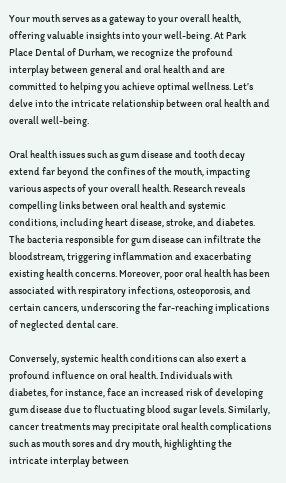Your mouth serves as a gateway to your overall health, offering valuable insights into your well-being. At Park Place Dental of Durham, we recognize the profound interplay between general and oral health and are committed to helping you achieve optimal wellness. Let’s delve into the intricate relationship between oral health and overall well-being.

Oral health issues such as gum disease and tooth decay extend far beyond the confines of the mouth, impacting various aspects of your overall health. Research reveals compelling links between oral health and systemic conditions, including heart disease, stroke, and diabetes. The bacteria responsible for gum disease can infiltrate the bloodstream, triggering inflammation and exacerbating existing health concerns. Moreover, poor oral health has been associated with respiratory infections, osteoporosis, and certain cancers, underscoring the far-reaching implications of neglected dental care.

Conversely, systemic health conditions can also exert a profound influence on oral health. Individuals with diabetes, for instance, face an increased risk of developing gum disease due to fluctuating blood sugar levels. Similarly, cancer treatments may precipitate oral health complications such as mouth sores and dry mouth, highlighting the intricate interplay between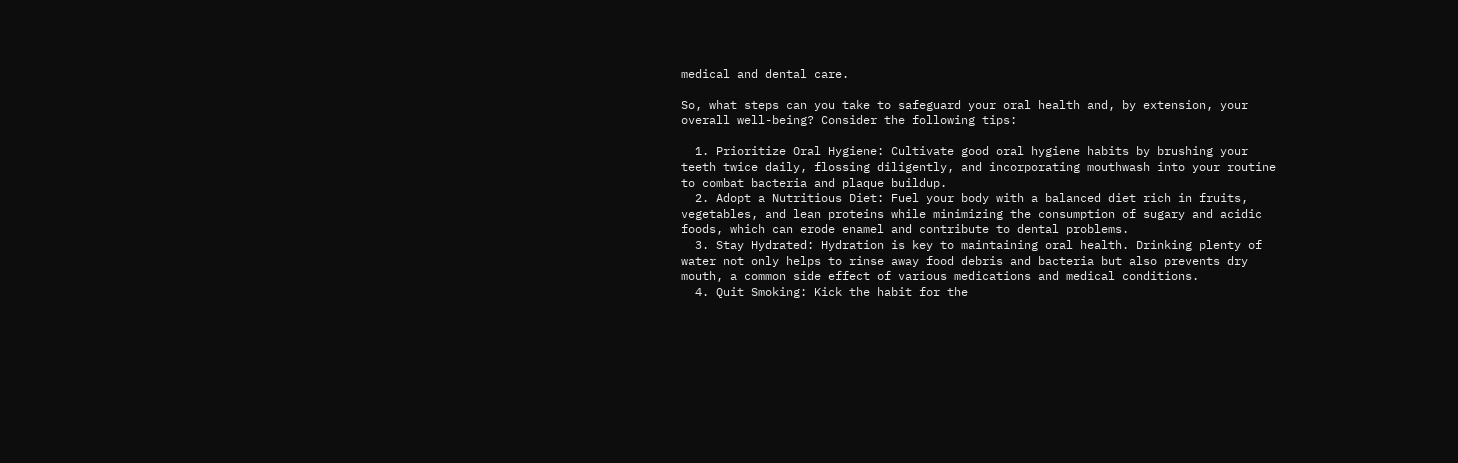medical and dental care.

So, what steps can you take to safeguard your oral health and, by extension, your overall well-being? Consider the following tips:

  1. Prioritize Oral Hygiene: Cultivate good oral hygiene habits by brushing your teeth twice daily, flossing diligently, and incorporating mouthwash into your routine to combat bacteria and plaque buildup.
  2. Adopt a Nutritious Diet: Fuel your body with a balanced diet rich in fruits, vegetables, and lean proteins while minimizing the consumption of sugary and acidic foods, which can erode enamel and contribute to dental problems.
  3. Stay Hydrated: Hydration is key to maintaining oral health. Drinking plenty of water not only helps to rinse away food debris and bacteria but also prevents dry mouth, a common side effect of various medications and medical conditions.
  4. Quit Smoking: Kick the habit for the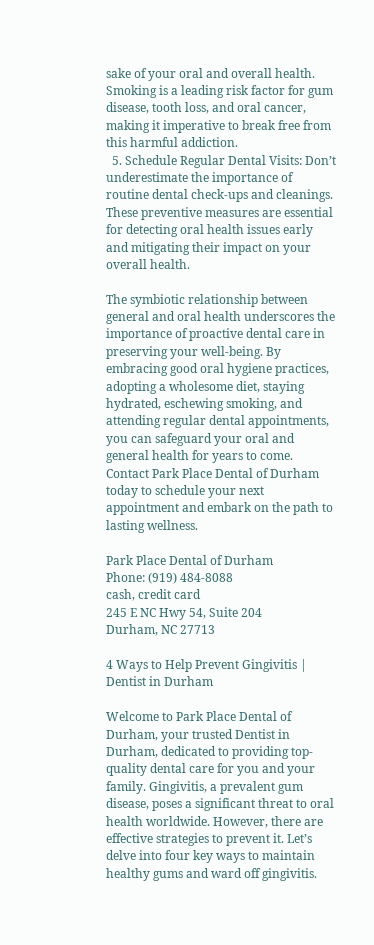sake of your oral and overall health. Smoking is a leading risk factor for gum disease, tooth loss, and oral cancer, making it imperative to break free from this harmful addiction.
  5. Schedule Regular Dental Visits: Don’t underestimate the importance of routine dental check-ups and cleanings. These preventive measures are essential for detecting oral health issues early and mitigating their impact on your overall health.

The symbiotic relationship between general and oral health underscores the importance of proactive dental care in preserving your well-being. By embracing good oral hygiene practices, adopting a wholesome diet, staying hydrated, eschewing smoking, and attending regular dental appointments, you can safeguard your oral and general health for years to come. Contact Park Place Dental of Durham today to schedule your next appointment and embark on the path to lasting wellness.

Park Place Dental of Durham
Phone: (919) 484-8088
cash, credit card
245 E NC Hwy 54, Suite 204
Durham, NC 27713

4 Ways to Help Prevent Gingivitis | Dentist in Durham

Welcome to Park Place Dental of Durham, your trusted Dentist in Durham, dedicated to providing top-quality dental care for you and your family. Gingivitis, a prevalent gum disease, poses a significant threat to oral health worldwide. However, there are effective strategies to prevent it. Let’s delve into four key ways to maintain healthy gums and ward off gingivitis.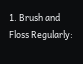1. Brush and Floss Regularly: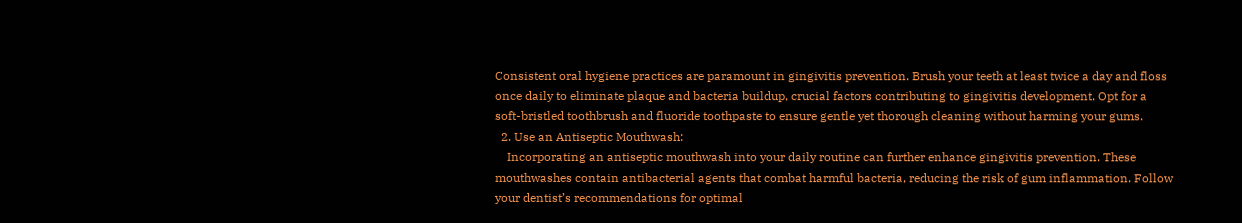Consistent oral hygiene practices are paramount in gingivitis prevention. Brush your teeth at least twice a day and floss once daily to eliminate plaque and bacteria buildup, crucial factors contributing to gingivitis development. Opt for a soft-bristled toothbrush and fluoride toothpaste to ensure gentle yet thorough cleaning without harming your gums.
  2. Use an Antiseptic Mouthwash:
    Incorporating an antiseptic mouthwash into your daily routine can further enhance gingivitis prevention. These mouthwashes contain antibacterial agents that combat harmful bacteria, reducing the risk of gum inflammation. Follow your dentist’s recommendations for optimal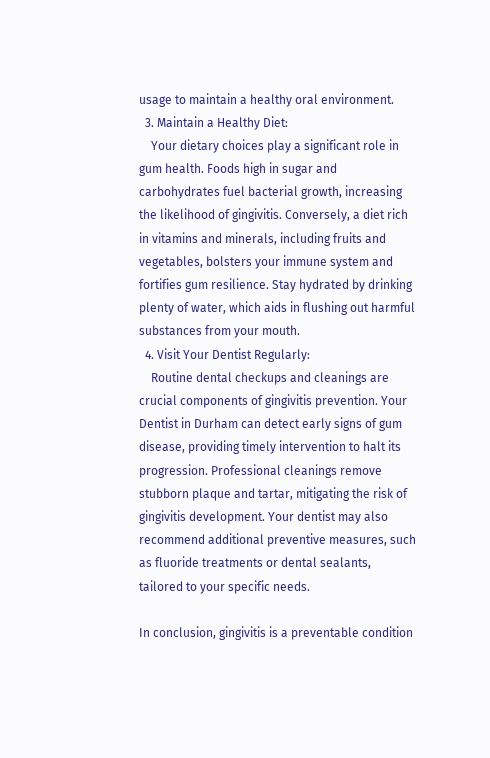usage to maintain a healthy oral environment.
  3. Maintain a Healthy Diet:
    Your dietary choices play a significant role in gum health. Foods high in sugar and carbohydrates fuel bacterial growth, increasing the likelihood of gingivitis. Conversely, a diet rich in vitamins and minerals, including fruits and vegetables, bolsters your immune system and fortifies gum resilience. Stay hydrated by drinking plenty of water, which aids in flushing out harmful substances from your mouth.
  4. Visit Your Dentist Regularly:
    Routine dental checkups and cleanings are crucial components of gingivitis prevention. Your Dentist in Durham can detect early signs of gum disease, providing timely intervention to halt its progression. Professional cleanings remove stubborn plaque and tartar, mitigating the risk of gingivitis development. Your dentist may also recommend additional preventive measures, such as fluoride treatments or dental sealants, tailored to your specific needs.

In conclusion, gingivitis is a preventable condition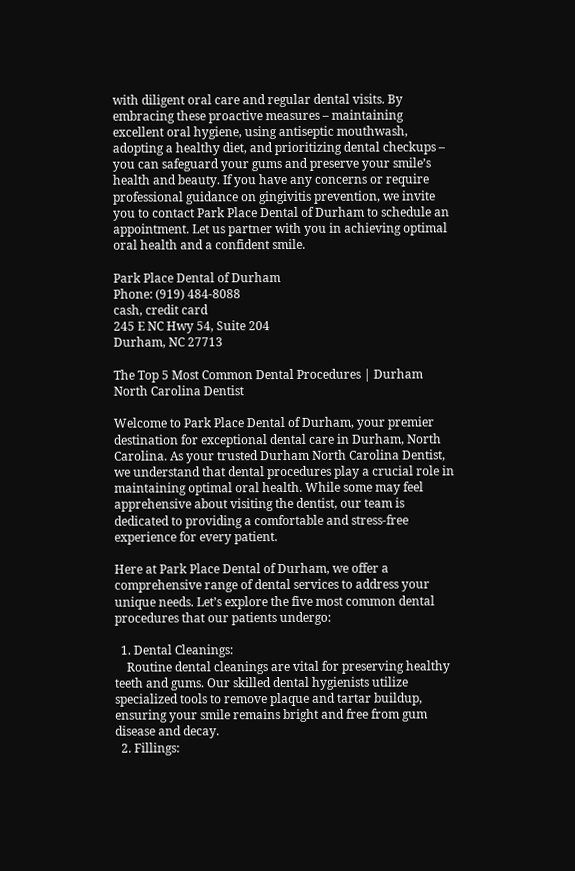with diligent oral care and regular dental visits. By embracing these proactive measures – maintaining excellent oral hygiene, using antiseptic mouthwash, adopting a healthy diet, and prioritizing dental checkups – you can safeguard your gums and preserve your smile’s health and beauty. If you have any concerns or require professional guidance on gingivitis prevention, we invite you to contact Park Place Dental of Durham to schedule an appointment. Let us partner with you in achieving optimal oral health and a confident smile.

Park Place Dental of Durham
Phone: (919) 484-8088
cash, credit card
245 E NC Hwy 54, Suite 204
Durham, NC 27713

The Top 5 Most Common Dental Procedures | Durham North Carolina Dentist

Welcome to Park Place Dental of Durham, your premier destination for exceptional dental care in Durham, North Carolina. As your trusted Durham North Carolina Dentist, we understand that dental procedures play a crucial role in maintaining optimal oral health. While some may feel apprehensive about visiting the dentist, our team is dedicated to providing a comfortable and stress-free experience for every patient.

Here at Park Place Dental of Durham, we offer a comprehensive range of dental services to address your unique needs. Let’s explore the five most common dental procedures that our patients undergo:

  1. Dental Cleanings:
    Routine dental cleanings are vital for preserving healthy teeth and gums. Our skilled dental hygienists utilize specialized tools to remove plaque and tartar buildup, ensuring your smile remains bright and free from gum disease and decay.
  2. Fillings: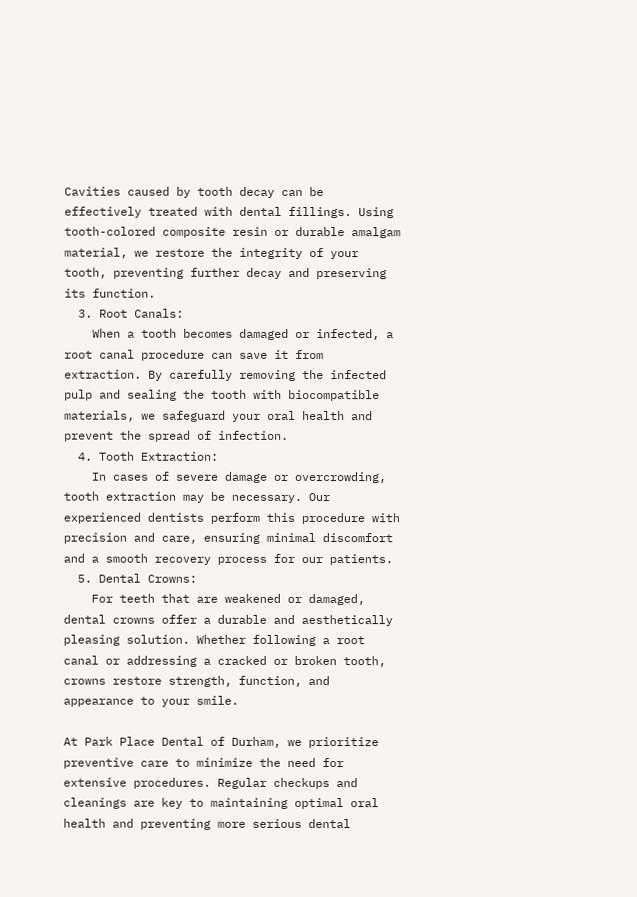Cavities caused by tooth decay can be effectively treated with dental fillings. Using tooth-colored composite resin or durable amalgam material, we restore the integrity of your tooth, preventing further decay and preserving its function.
  3. Root Canals:
    When a tooth becomes damaged or infected, a root canal procedure can save it from extraction. By carefully removing the infected pulp and sealing the tooth with biocompatible materials, we safeguard your oral health and prevent the spread of infection.
  4. Tooth Extraction:
    In cases of severe damage or overcrowding, tooth extraction may be necessary. Our experienced dentists perform this procedure with precision and care, ensuring minimal discomfort and a smooth recovery process for our patients.
  5. Dental Crowns:
    For teeth that are weakened or damaged, dental crowns offer a durable and aesthetically pleasing solution. Whether following a root canal or addressing a cracked or broken tooth, crowns restore strength, function, and appearance to your smile.

At Park Place Dental of Durham, we prioritize preventive care to minimize the need for extensive procedures. Regular checkups and cleanings are key to maintaining optimal oral health and preventing more serious dental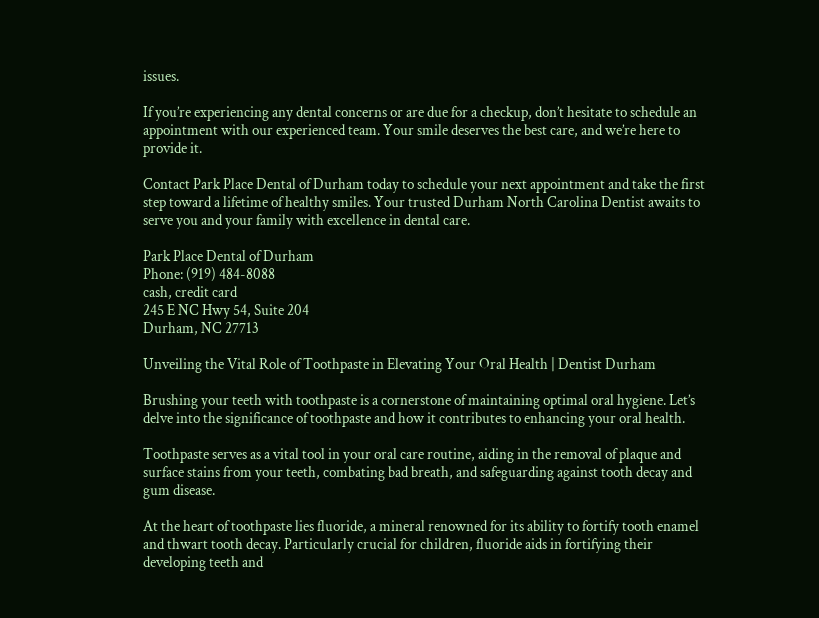issues.

If you’re experiencing any dental concerns or are due for a checkup, don’t hesitate to schedule an appointment with our experienced team. Your smile deserves the best care, and we’re here to provide it.

Contact Park Place Dental of Durham today to schedule your next appointment and take the first step toward a lifetime of healthy smiles. Your trusted Durham North Carolina Dentist awaits to serve you and your family with excellence in dental care.

Park Place Dental of Durham
Phone: (919) 484-8088
cash, credit card
245 E NC Hwy 54, Suite 204
Durham, NC 27713

Unveiling the Vital Role of Toothpaste in Elevating Your Oral Health | Dentist Durham

Brushing your teeth with toothpaste is a cornerstone of maintaining optimal oral hygiene. Let’s delve into the significance of toothpaste and how it contributes to enhancing your oral health.

Toothpaste serves as a vital tool in your oral care routine, aiding in the removal of plaque and surface stains from your teeth, combating bad breath, and safeguarding against tooth decay and gum disease.

At the heart of toothpaste lies fluoride, a mineral renowned for its ability to fortify tooth enamel and thwart tooth decay. Particularly crucial for children, fluoride aids in fortifying their developing teeth and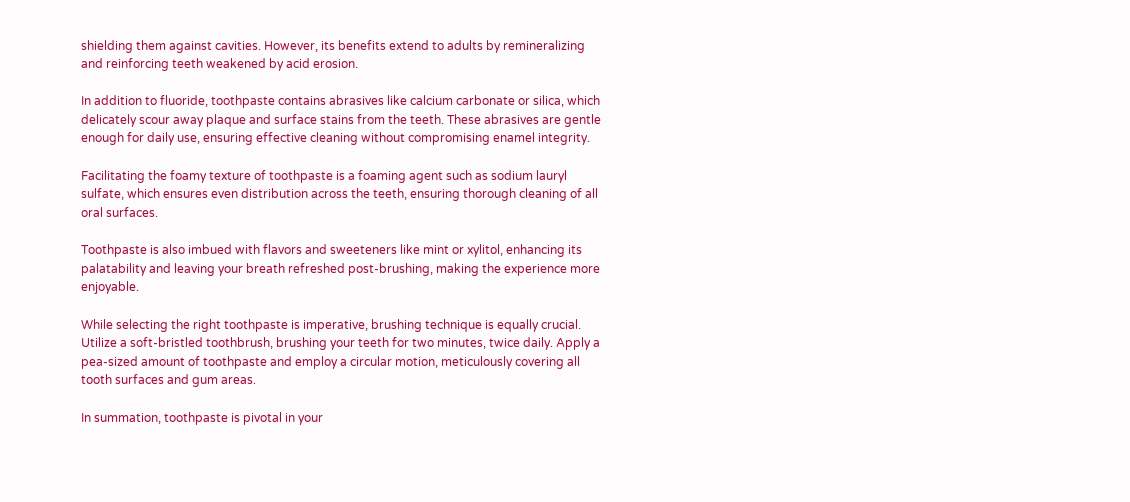shielding them against cavities. However, its benefits extend to adults by remineralizing and reinforcing teeth weakened by acid erosion.

In addition to fluoride, toothpaste contains abrasives like calcium carbonate or silica, which delicately scour away plaque and surface stains from the teeth. These abrasives are gentle enough for daily use, ensuring effective cleaning without compromising enamel integrity.

Facilitating the foamy texture of toothpaste is a foaming agent such as sodium lauryl sulfate, which ensures even distribution across the teeth, ensuring thorough cleaning of all oral surfaces.

Toothpaste is also imbued with flavors and sweeteners like mint or xylitol, enhancing its palatability and leaving your breath refreshed post-brushing, making the experience more enjoyable.

While selecting the right toothpaste is imperative, brushing technique is equally crucial. Utilize a soft-bristled toothbrush, brushing your teeth for two minutes, twice daily. Apply a pea-sized amount of toothpaste and employ a circular motion, meticulously covering all tooth surfaces and gum areas.

In summation, toothpaste is pivotal in your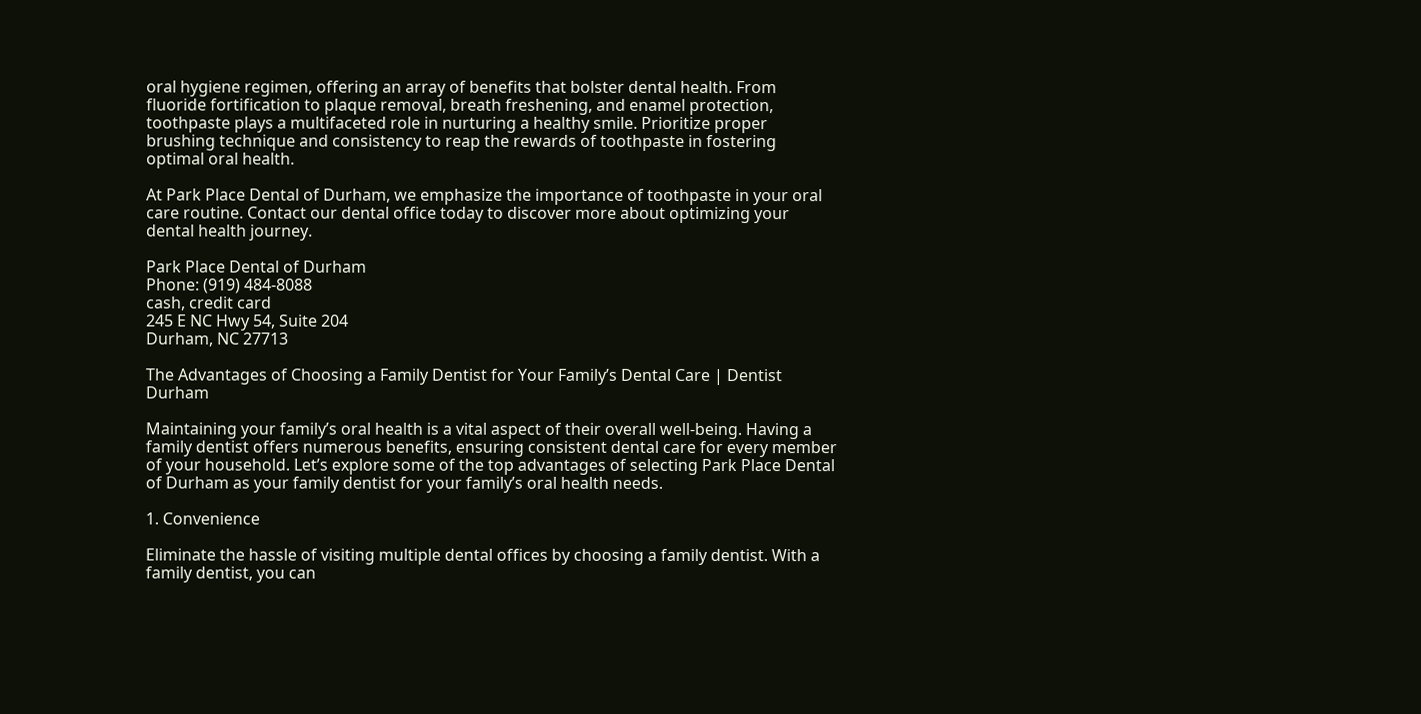oral hygiene regimen, offering an array of benefits that bolster dental health. From fluoride fortification to plaque removal, breath freshening, and enamel protection, toothpaste plays a multifaceted role in nurturing a healthy smile. Prioritize proper brushing technique and consistency to reap the rewards of toothpaste in fostering optimal oral health.

At Park Place Dental of Durham, we emphasize the importance of toothpaste in your oral care routine. Contact our dental office today to discover more about optimizing your dental health journey.

Park Place Dental of Durham
Phone: (919) 484-8088
cash, credit card
245 E NC Hwy 54, Suite 204
Durham, NC 27713

The Advantages of Choosing a Family Dentist for Your Family’s Dental Care | Dentist Durham

Maintaining your family’s oral health is a vital aspect of their overall well-being. Having a family dentist offers numerous benefits, ensuring consistent dental care for every member of your household. Let’s explore some of the top advantages of selecting Park Place Dental of Durham as your family dentist for your family’s oral health needs.

1. Convenience

Eliminate the hassle of visiting multiple dental offices by choosing a family dentist. With a family dentist, you can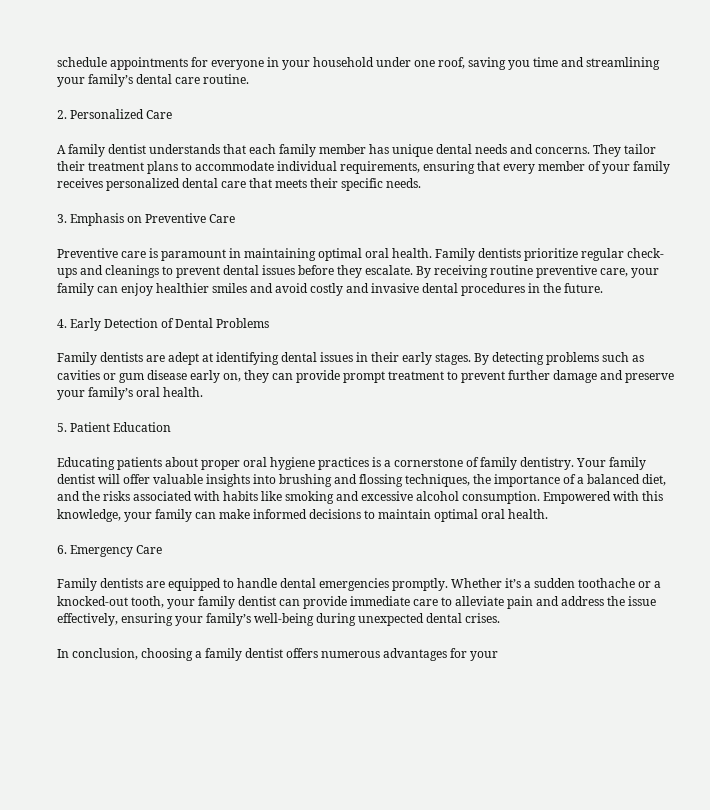schedule appointments for everyone in your household under one roof, saving you time and streamlining your family’s dental care routine.

2. Personalized Care

A family dentist understands that each family member has unique dental needs and concerns. They tailor their treatment plans to accommodate individual requirements, ensuring that every member of your family receives personalized dental care that meets their specific needs.

3. Emphasis on Preventive Care

Preventive care is paramount in maintaining optimal oral health. Family dentists prioritize regular check-ups and cleanings to prevent dental issues before they escalate. By receiving routine preventive care, your family can enjoy healthier smiles and avoid costly and invasive dental procedures in the future.

4. Early Detection of Dental Problems

Family dentists are adept at identifying dental issues in their early stages. By detecting problems such as cavities or gum disease early on, they can provide prompt treatment to prevent further damage and preserve your family’s oral health.

5. Patient Education

Educating patients about proper oral hygiene practices is a cornerstone of family dentistry. Your family dentist will offer valuable insights into brushing and flossing techniques, the importance of a balanced diet, and the risks associated with habits like smoking and excessive alcohol consumption. Empowered with this knowledge, your family can make informed decisions to maintain optimal oral health.

6. Emergency Care

Family dentists are equipped to handle dental emergencies promptly. Whether it’s a sudden toothache or a knocked-out tooth, your family dentist can provide immediate care to alleviate pain and address the issue effectively, ensuring your family’s well-being during unexpected dental crises.

In conclusion, choosing a family dentist offers numerous advantages for your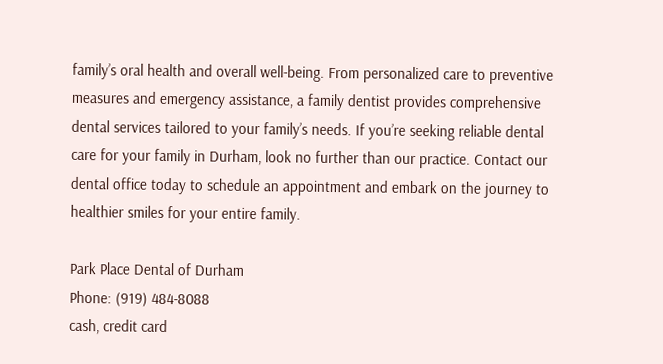family’s oral health and overall well-being. From personalized care to preventive measures and emergency assistance, a family dentist provides comprehensive dental services tailored to your family’s needs. If you’re seeking reliable dental care for your family in Durham, look no further than our practice. Contact our dental office today to schedule an appointment and embark on the journey to healthier smiles for your entire family.

Park Place Dental of Durham
Phone: (919) 484-8088
cash, credit card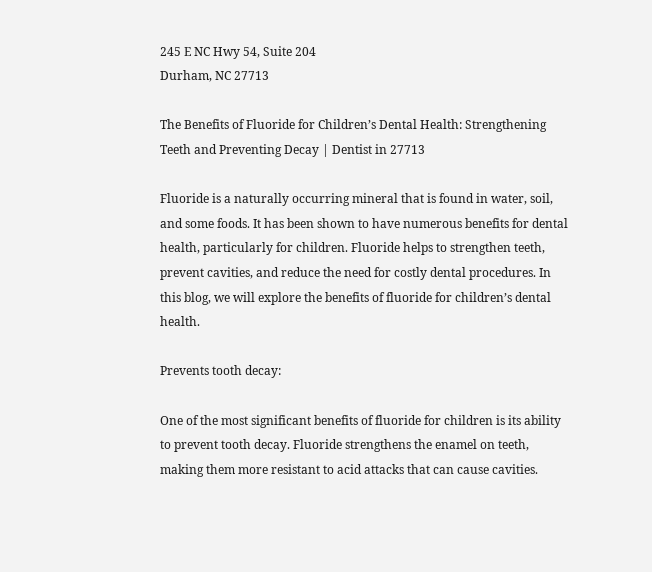245 E NC Hwy 54, Suite 204
Durham, NC 27713

The Benefits of Fluoride for Children’s Dental Health: Strengthening Teeth and Preventing Decay | Dentist in 27713

Fluoride is a naturally occurring mineral that is found in water, soil, and some foods. It has been shown to have numerous benefits for dental health, particularly for children. Fluoride helps to strengthen teeth, prevent cavities, and reduce the need for costly dental procedures. In this blog, we will explore the benefits of fluoride for children’s dental health.

Prevents tooth decay:

One of the most significant benefits of fluoride for children is its ability to prevent tooth decay. Fluoride strengthens the enamel on teeth, making them more resistant to acid attacks that can cause cavities.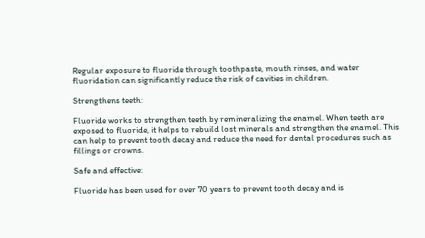Regular exposure to fluoride through toothpaste, mouth rinses, and water fluoridation can significantly reduce the risk of cavities in children.

Strengthens teeth:

Fluoride works to strengthen teeth by remineralizing the enamel. When teeth are exposed to fluoride, it helps to rebuild lost minerals and strengthen the enamel. This can help to prevent tooth decay and reduce the need for dental procedures such as fillings or crowns.

Safe and effective:

Fluoride has been used for over 70 years to prevent tooth decay and is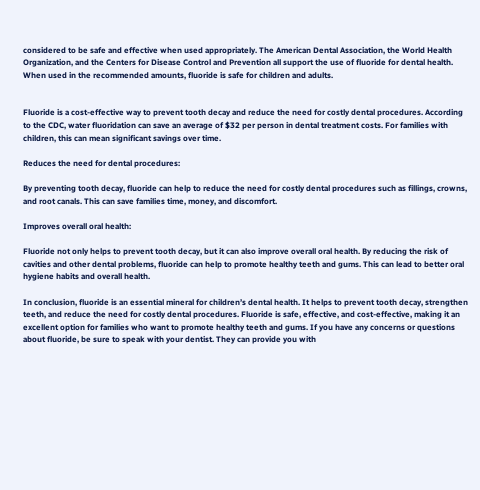considered to be safe and effective when used appropriately. The American Dental Association, the World Health Organization, and the Centers for Disease Control and Prevention all support the use of fluoride for dental health. When used in the recommended amounts, fluoride is safe for children and adults.


Fluoride is a cost-effective way to prevent tooth decay and reduce the need for costly dental procedures. According to the CDC, water fluoridation can save an average of $32 per person in dental treatment costs. For families with children, this can mean significant savings over time.

Reduces the need for dental procedures:

By preventing tooth decay, fluoride can help to reduce the need for costly dental procedures such as fillings, crowns, and root canals. This can save families time, money, and discomfort.

Improves overall oral health:

Fluoride not only helps to prevent tooth decay, but it can also improve overall oral health. By reducing the risk of cavities and other dental problems, fluoride can help to promote healthy teeth and gums. This can lead to better oral hygiene habits and overall health.

In conclusion, fluoride is an essential mineral for children’s dental health. It helps to prevent tooth decay, strengthen teeth, and reduce the need for costly dental procedures. Fluoride is safe, effective, and cost-effective, making it an excellent option for families who want to promote healthy teeth and gums. If you have any concerns or questions about fluoride, be sure to speak with your dentist. They can provide you with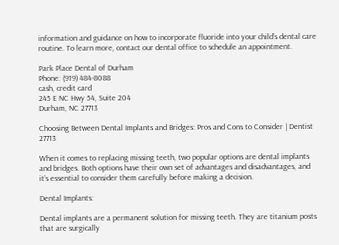information and guidance on how to incorporate fluoride into your child’s dental care routine. To learn more, contact our dental office to schedule an appointment.

Park Place Dental of Durham
Phone: (919) 484-8088
cash, credit card
245 E NC Hwy 54, Suite 204
Durham, NC 27713

Choosing Between Dental Implants and Bridges: Pros and Cons to Consider | Dentist 27713

When it comes to replacing missing teeth, two popular options are dental implants and bridges. Both options have their own set of advantages and disadvantages, and it’s essential to consider them carefully before making a decision.

Dental Implants:

Dental implants are a permanent solution for missing teeth. They are titanium posts that are surgically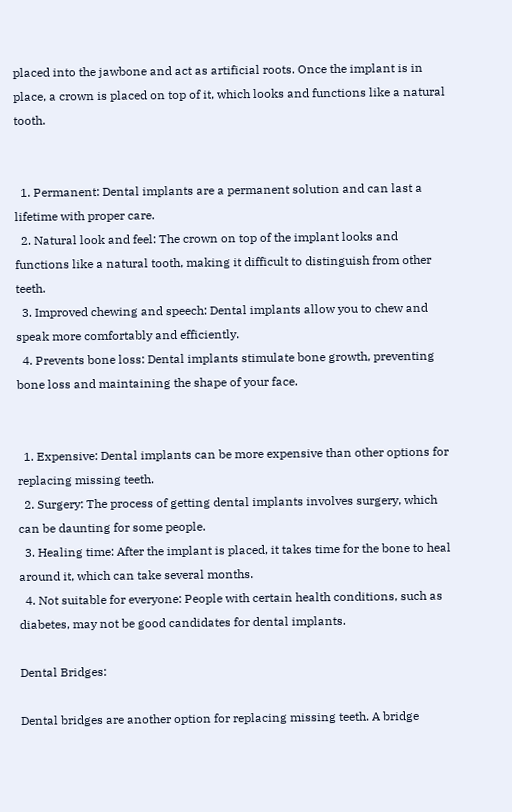placed into the jawbone and act as artificial roots. Once the implant is in place, a crown is placed on top of it, which looks and functions like a natural tooth.


  1. Permanent: Dental implants are a permanent solution and can last a lifetime with proper care.
  2. Natural look and feel: The crown on top of the implant looks and functions like a natural tooth, making it difficult to distinguish from other teeth.
  3. Improved chewing and speech: Dental implants allow you to chew and speak more comfortably and efficiently.
  4. Prevents bone loss: Dental implants stimulate bone growth, preventing bone loss and maintaining the shape of your face.


  1. Expensive: Dental implants can be more expensive than other options for replacing missing teeth.
  2. Surgery: The process of getting dental implants involves surgery, which can be daunting for some people.
  3. Healing time: After the implant is placed, it takes time for the bone to heal around it, which can take several months.
  4. Not suitable for everyone: People with certain health conditions, such as diabetes, may not be good candidates for dental implants.

Dental Bridges:

Dental bridges are another option for replacing missing teeth. A bridge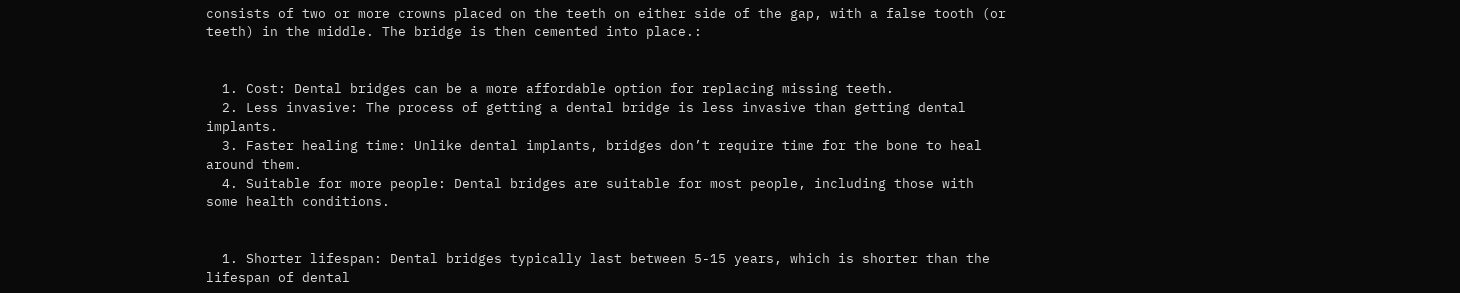consists of two or more crowns placed on the teeth on either side of the gap, with a false tooth (or teeth) in the middle. The bridge is then cemented into place.:


  1. Cost: Dental bridges can be a more affordable option for replacing missing teeth.
  2. Less invasive: The process of getting a dental bridge is less invasive than getting dental implants.
  3. Faster healing time: Unlike dental implants, bridges don’t require time for the bone to heal around them.
  4. Suitable for more people: Dental bridges are suitable for most people, including those with some health conditions.


  1. Shorter lifespan: Dental bridges typically last between 5-15 years, which is shorter than the lifespan of dental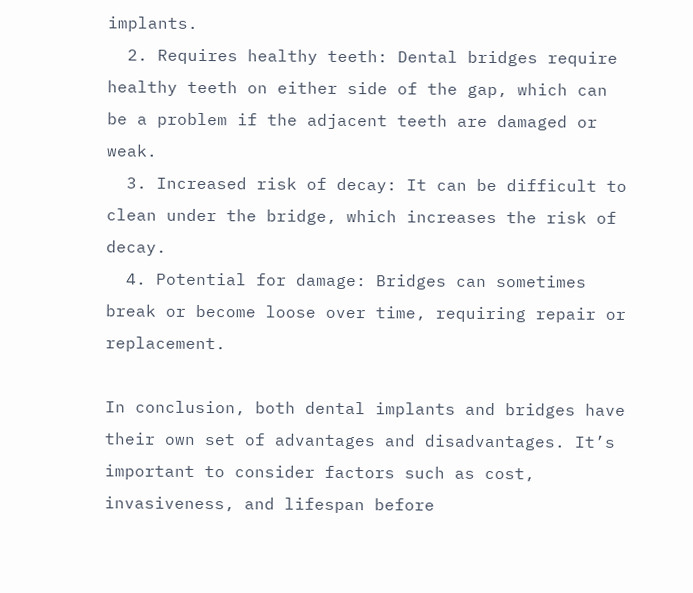implants.
  2. Requires healthy teeth: Dental bridges require healthy teeth on either side of the gap, which can be a problem if the adjacent teeth are damaged or weak.
  3. Increased risk of decay: It can be difficult to clean under the bridge, which increases the risk of decay.
  4. Potential for damage: Bridges can sometimes break or become loose over time, requiring repair or replacement.

In conclusion, both dental implants and bridges have their own set of advantages and disadvantages. It’s important to consider factors such as cost, invasiveness, and lifespan before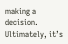making a decision. Ultimately, it’s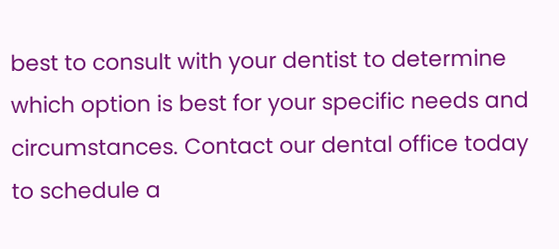best to consult with your dentist to determine which option is best for your specific needs and circumstances. Contact our dental office today to schedule a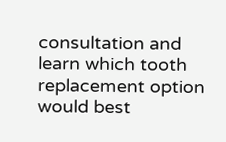consultation and learn which tooth replacement option would best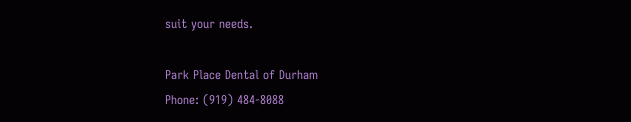suit your needs.

Park Place Dental of Durham
Phone: (919) 484-8088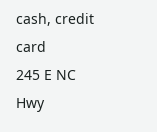cash, credit card
245 E NC Hwy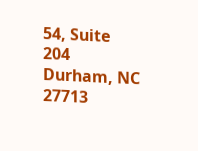54, Suite 204
Durham, NC 27713